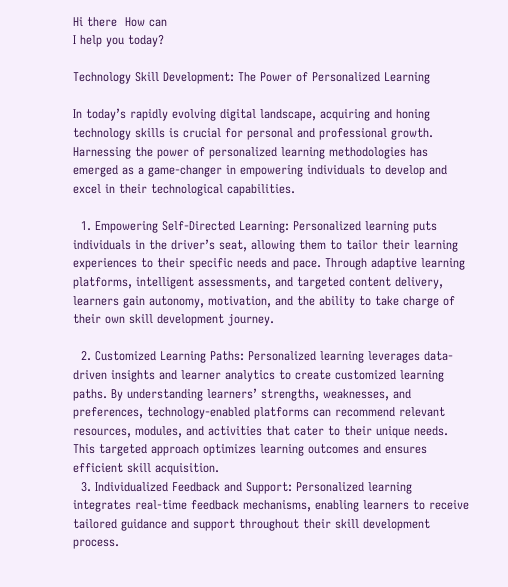Hi there  How can
I help you today?

Technology Skill Development: The Power of Personalized Learning

In today’s rapidly evolving digital landscape, acquiring and honing technology skills is crucial for personal and professional growth. Harnessing the power of personalized learning methodologies has emerged as a game-changer in empowering individuals to develop and excel in their technological capabilities.

  1. Empowering Self-Directed Learning: Personalized learning puts individuals in the driver’s seat, allowing them to tailor their learning experiences to their specific needs and pace. Through adaptive learning platforms, intelligent assessments, and targeted content delivery, learners gain autonomy, motivation, and the ability to take charge of their own skill development journey.

  2. Customized Learning Paths: Personalized learning leverages data-driven insights and learner analytics to create customized learning paths. By understanding learners’ strengths, weaknesses, and preferences, technology-enabled platforms can recommend relevant resources, modules, and activities that cater to their unique needs. This targeted approach optimizes learning outcomes and ensures efficient skill acquisition.
  3. Individualized Feedback and Support: Personalized learning integrates real-time feedback mechanisms, enabling learners to receive tailored guidance and support throughout their skill development process.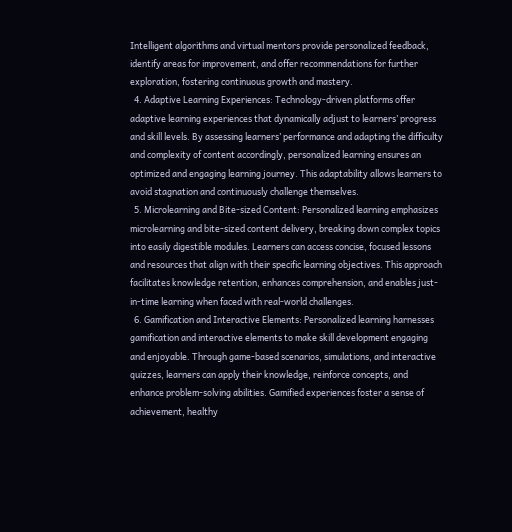Intelligent algorithms and virtual mentors provide personalized feedback, identify areas for improvement, and offer recommendations for further exploration, fostering continuous growth and mastery.
  4. Adaptive Learning Experiences: Technology-driven platforms offer adaptive learning experiences that dynamically adjust to learners’ progress and skill levels. By assessing learners’ performance and adapting the difficulty and complexity of content accordingly, personalized learning ensures an optimized and engaging learning journey. This adaptability allows learners to avoid stagnation and continuously challenge themselves.
  5. Microlearning and Bite-sized Content: Personalized learning emphasizes microlearning and bite-sized content delivery, breaking down complex topics into easily digestible modules. Learners can access concise, focused lessons and resources that align with their specific learning objectives. This approach facilitates knowledge retention, enhances comprehension, and enables just-in-time learning when faced with real-world challenges.
  6. Gamification and Interactive Elements: Personalized learning harnesses gamification and interactive elements to make skill development engaging and enjoyable. Through game-based scenarios, simulations, and interactive quizzes, learners can apply their knowledge, reinforce concepts, and enhance problem-solving abilities. Gamified experiences foster a sense of achievement, healthy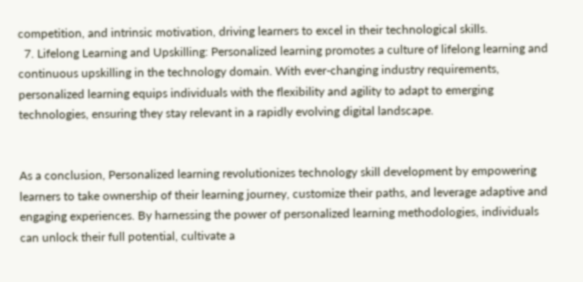competition, and intrinsic motivation, driving learners to excel in their technological skills.
  7. Lifelong Learning and Upskilling: Personalized learning promotes a culture of lifelong learning and continuous upskilling in the technology domain. With ever-changing industry requirements, personalized learning equips individuals with the flexibility and agility to adapt to emerging technologies, ensuring they stay relevant in a rapidly evolving digital landscape.


As a conclusion, Personalized learning revolutionizes technology skill development by empowering learners to take ownership of their learning journey, customize their paths, and leverage adaptive and engaging experiences. By harnessing the power of personalized learning methodologies, individuals can unlock their full potential, cultivate a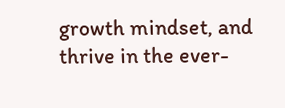growth mindset, and thrive in the ever-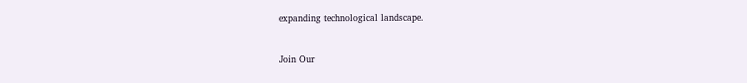expanding technological landscape.


Join Our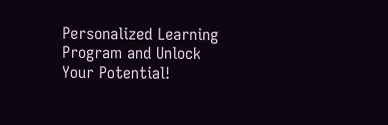Personalized Learning Program and Unlock Your Potential!